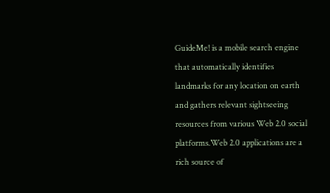GuideMe! is a mobile search engine that automatically identifies landmarks for any location on earth and gathers relevant sightseeing resources from various Web 2.0 social platforms.Web 2.0 applications are a rich source of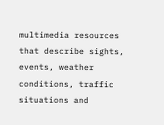multimedia resources that describe sights, events, weather conditions, traffic situations and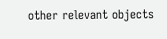other relevant objects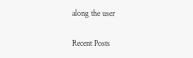along the user

Recent Posts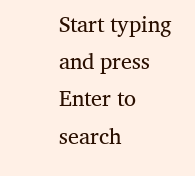Start typing and press Enter to search